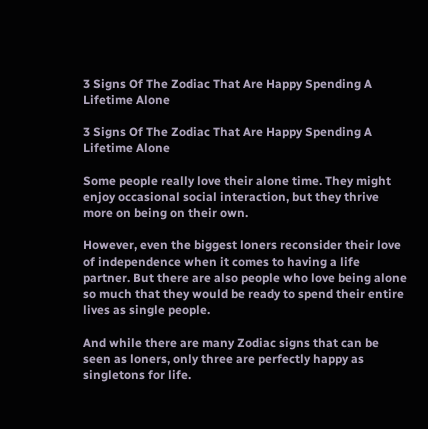3 Signs Of The Zodiac That Are Happy Spending A Lifetime Alone

3 Signs Of The Zodiac That Are Happy Spending A Lifetime Alone

Some people really love their alone time. They might enjoy occasional social interaction, but they thrive more on being on their own.

However, even the biggest loners reconsider their love of independence when it comes to having a life partner. But there are also people who love being alone so much that they would be ready to spend their entire lives as single people.

And while there are many Zodiac signs that can be seen as loners, only three are perfectly happy as singletons for life.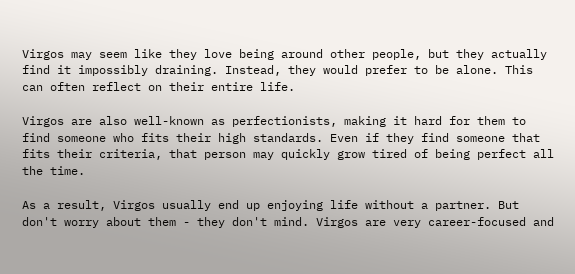Virgos may seem like they love being around other people, but they actually find it impossibly draining. Instead, they would prefer to be alone. This can often reflect on their entire life.

Virgos are also well-known as perfectionists, making it hard for them to find someone who fits their high standards. Even if they find someone that fits their criteria, that person may quickly grow tired of being perfect all the time.

As a result, Virgos usually end up enjoying life without a partner. But don't worry about them - they don't mind. Virgos are very career-focused and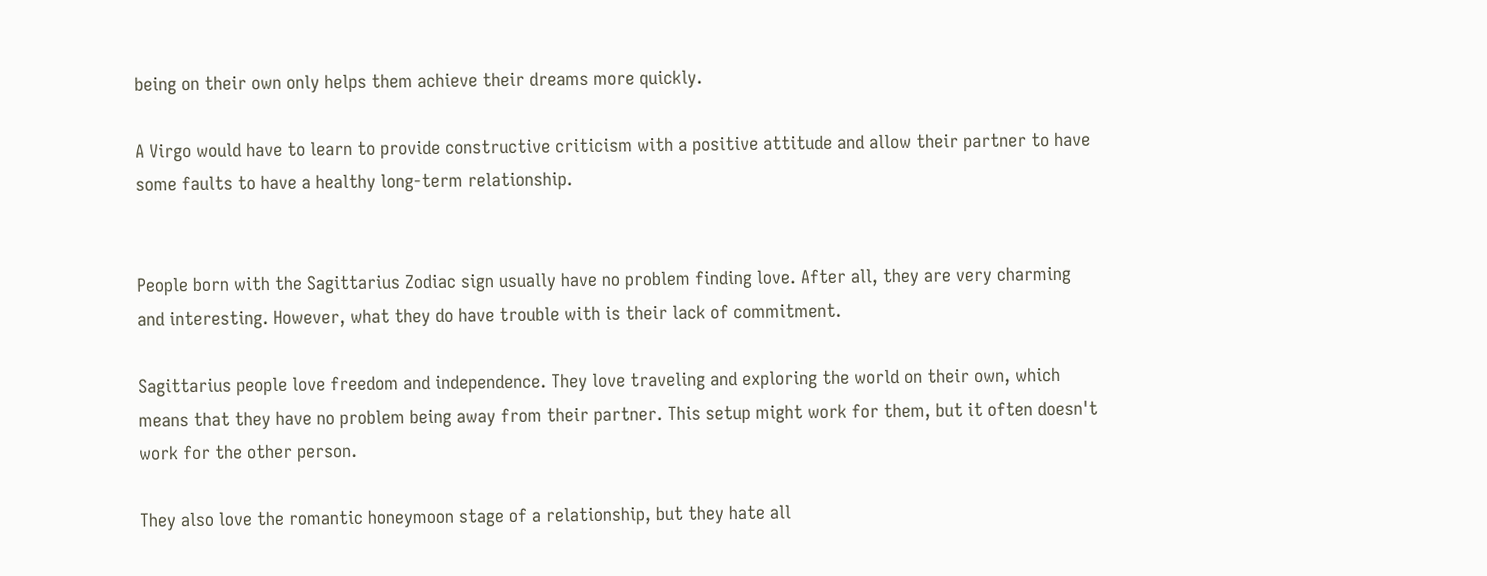being on their own only helps them achieve their dreams more quickly.

A Virgo would have to learn to provide constructive criticism with a positive attitude and allow their partner to have some faults to have a healthy long-term relationship.


People born with the Sagittarius Zodiac sign usually have no problem finding love. After all, they are very charming and interesting. However, what they do have trouble with is their lack of commitment.

Sagittarius people love freedom and independence. They love traveling and exploring the world on their own, which means that they have no problem being away from their partner. This setup might work for them, but it often doesn't work for the other person.

They also love the romantic honeymoon stage of a relationship, but they hate all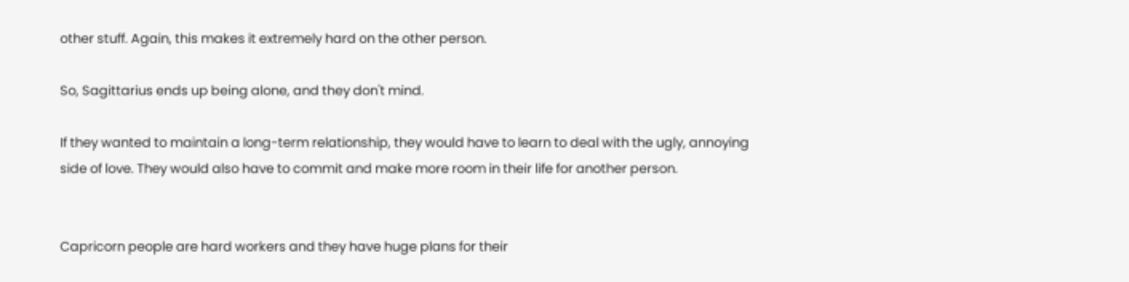other stuff. Again, this makes it extremely hard on the other person.

So, Sagittarius ends up being alone, and they don't mind.

If they wanted to maintain a long-term relationship, they would have to learn to deal with the ugly, annoying side of love. They would also have to commit and make more room in their life for another person.


Capricorn people are hard workers and they have huge plans for their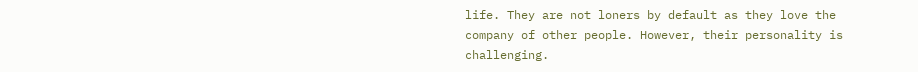life. They are not loners by default as they love the company of other people. However, their personality is challenging.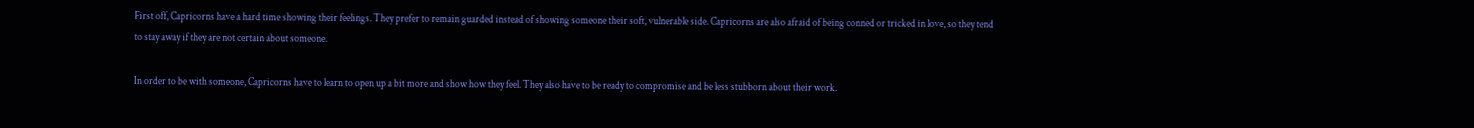First off, Capricorns have a hard time showing their feelings. They prefer to remain guarded instead of showing someone their soft, vulnerable side. Capricorns are also afraid of being conned or tricked in love, so they tend to stay away if they are not certain about someone.

In order to be with someone, Capricorns have to learn to open up a bit more and show how they feel. They also have to be ready to compromise and be less stubborn about their work.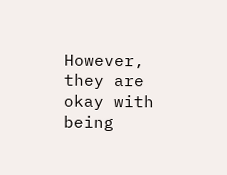However, they are okay with being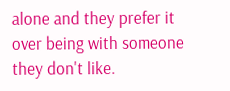alone and they prefer it over being with someone they don't like.